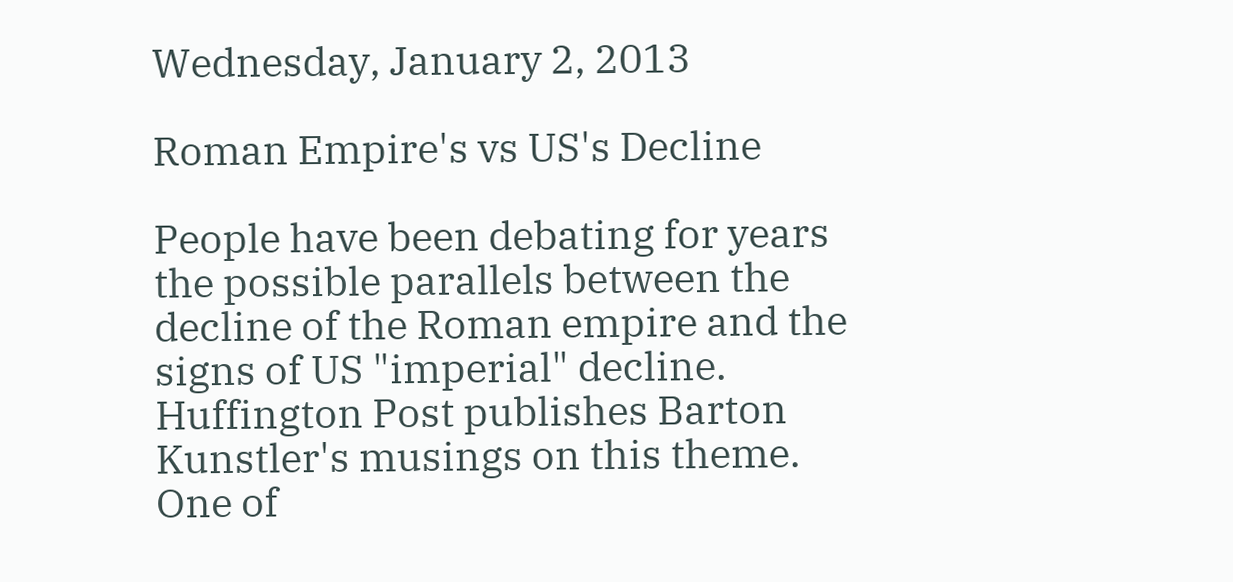Wednesday, January 2, 2013

Roman Empire's vs US's Decline

People have been debating for years the possible parallels between the decline of the Roman empire and the signs of US "imperial" decline.  Huffington Post publishes Barton Kunstler's musings on this theme.  One of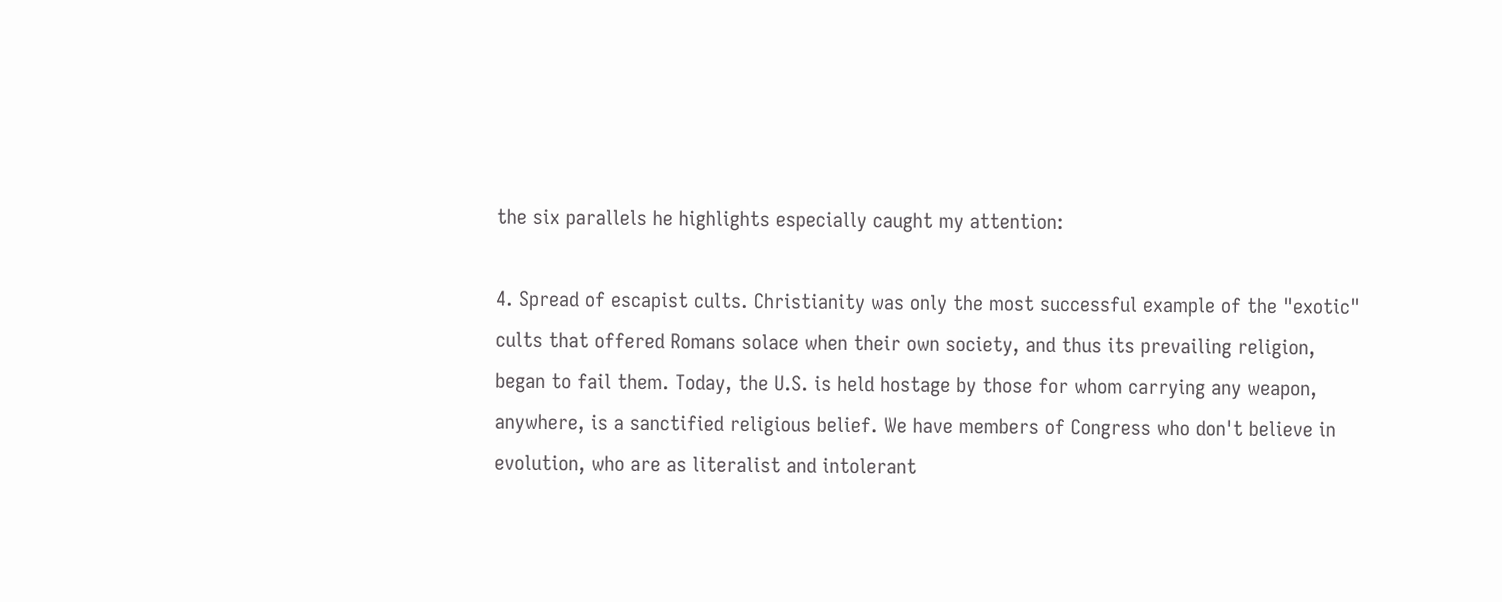the six parallels he highlights especially caught my attention:

4. Spread of escapist cults. Christianity was only the most successful example of the "exotic" cults that offered Romans solace when their own society, and thus its prevailing religion, began to fail them. Today, the U.S. is held hostage by those for whom carrying any weapon, anywhere, is a sanctified religious belief. We have members of Congress who don't believe in evolution, who are as literalist and intolerant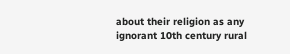about their religion as any ignorant 10th century rural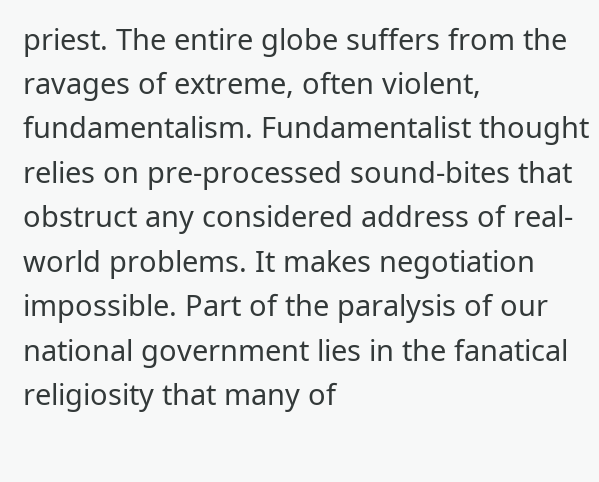priest. The entire globe suffers from the ravages of extreme, often violent, fundamentalism. Fundamentalist thought relies on pre-processed sound-bites that obstruct any considered address of real-world problems. It makes negotiation impossible. Part of the paralysis of our national government lies in the fanatical religiosity that many of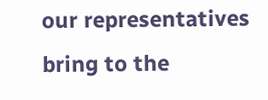our representatives bring to the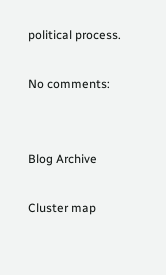political process.

No comments:


Blog Archive

Cluster map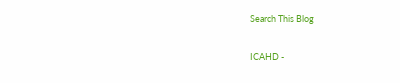Search This Blog

ICAHD -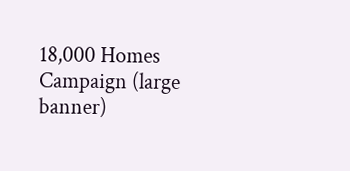18,000 Homes Campaign (large banner)